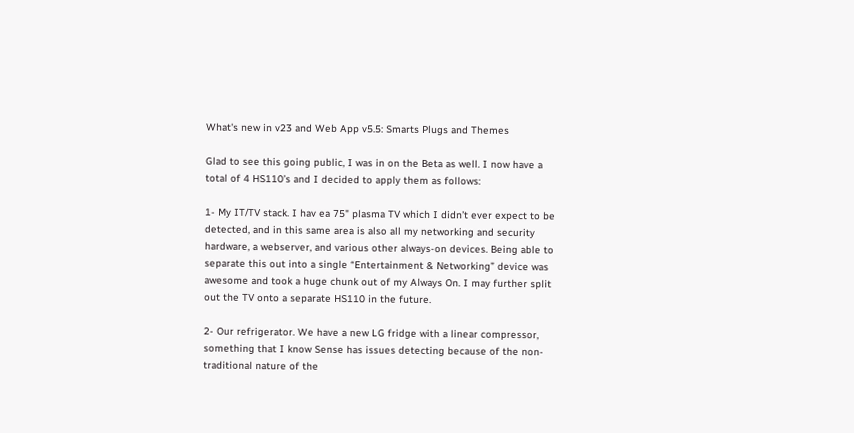What's new in v23 and Web App v5.5: Smarts Plugs and Themes

Glad to see this going public, I was in on the Beta as well. I now have a total of 4 HS110’s and I decided to apply them as follows:

1- My IT/TV stack. I hav ea 75" plasma TV which I didn’t ever expect to be detected, and in this same area is also all my networking and security hardware, a webserver, and various other always-on devices. Being able to separate this out into a single “Entertainment & Networking” device was awesome and took a huge chunk out of my Always On. I may further split out the TV onto a separate HS110 in the future.

2- Our refrigerator. We have a new LG fridge with a linear compressor, something that I know Sense has issues detecting because of the non-traditional nature of the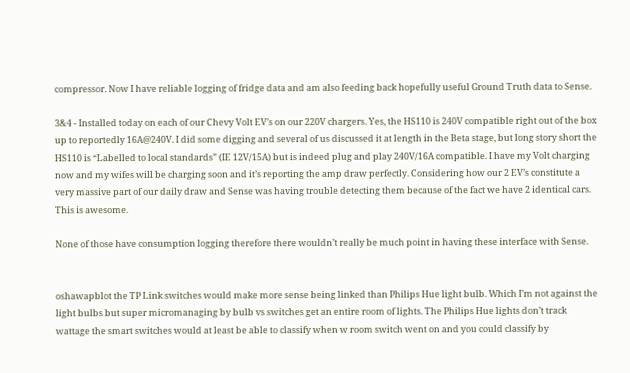compressor. Now I have reliable logging of fridge data and am also feeding back hopefully useful Ground Truth data to Sense.

3&4 - Installed today on each of our Chevy Volt EV’s on our 220V chargers. Yes, the HS110 is 240V compatible right out of the box up to reportedly 16A@240V. I did some digging and several of us discussed it at length in the Beta stage, but long story short the HS110 is “Labelled to local standards” (IE 12V/15A) but is indeed plug and play 240V/16A compatible. I have my Volt charging now and my wifes will be charging soon and it’s reporting the amp draw perfectly. Considering how our 2 EV’s constitute a very massive part of our daily draw and Sense was having trouble detecting them because of the fact we have 2 identical cars. This is awesome.

None of those have consumption logging therefore there wouldn’t really be much point in having these interface with Sense.


oshawapblot the TP Link switches would make more sense being linked than Philips Hue light bulb. Which I’m not against the light bulbs but super micromanaging by bulb vs switches get an entire room of lights. The Philips Hue lights don’t track wattage the smart switches would at least be able to classify when w room switch went on and you could classify by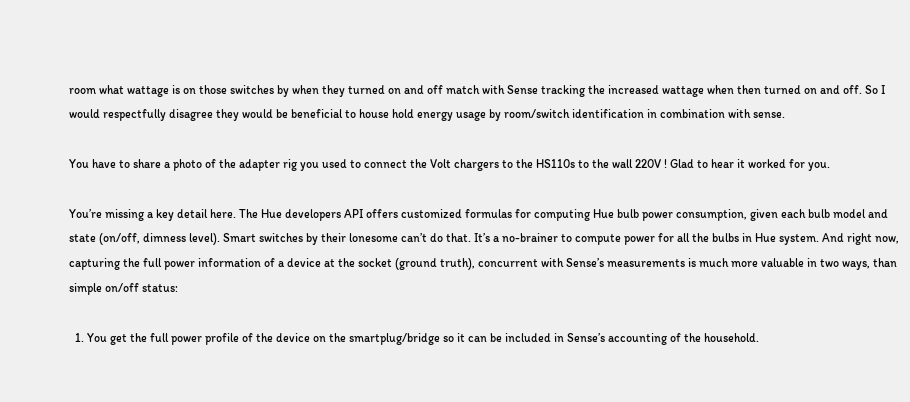room what wattage is on those switches by when they turned on and off match with Sense tracking the increased wattage when then turned on and off. So I would respectfully disagree they would be beneficial to house hold energy usage by room/switch identification in combination with sense.

You have to share a photo of the adapter rig you used to connect the Volt chargers to the HS110s to the wall 220V ! Glad to hear it worked for you.

You’re missing a key detail here. The Hue developers API offers customized formulas for computing Hue bulb power consumption, given each bulb model and state (on/off, dimness level). Smart switches by their lonesome can’t do that. It’s a no-brainer to compute power for all the bulbs in Hue system. And right now, capturing the full power information of a device at the socket (ground truth), concurrent with Sense’s measurements is much more valuable in two ways, than simple on/off status:

  1. You get the full power profile of the device on the smartplug/bridge so it can be included in Sense’s accounting of the household.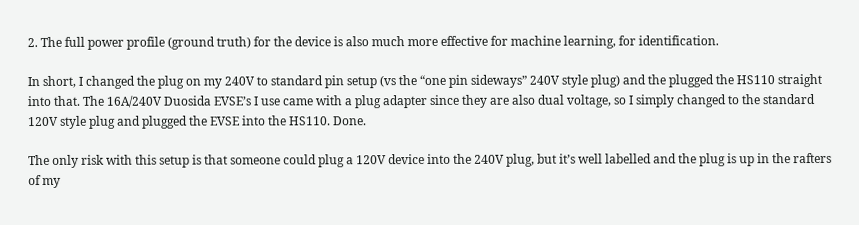2. The full power profile (ground truth) for the device is also much more effective for machine learning, for identification.

In short, I changed the plug on my 240V to standard pin setup (vs the “one pin sideways” 240V style plug) and the plugged the HS110 straight into that. The 16A/240V Duosida EVSE’s I use came with a plug adapter since they are also dual voltage, so I simply changed to the standard 120V style plug and plugged the EVSE into the HS110. Done.

The only risk with this setup is that someone could plug a 120V device into the 240V plug, but it’s well labelled and the plug is up in the rafters of my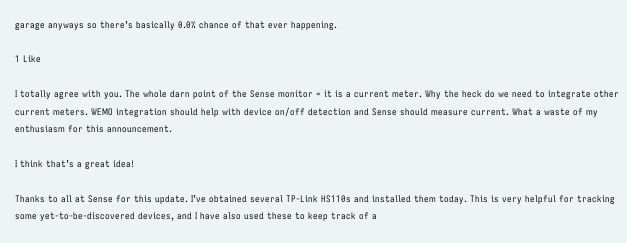garage anyways so there’s basically 0.0% chance of that ever happening.

1 Like

I totally agree with you. The whole darn point of the Sense monitor = it is a current meter. Why the heck do we need to integrate other current meters. WEMO integration should help with device on/off detection and Sense should measure current. What a waste of my enthusiasm for this announcement.

I think that’s a great idea!

Thanks to all at Sense for this update. I’ve obtained several TP-Link HS110s and installed them today. This is very helpful for tracking some yet-to-be-discovered devices, and I have also used these to keep track of a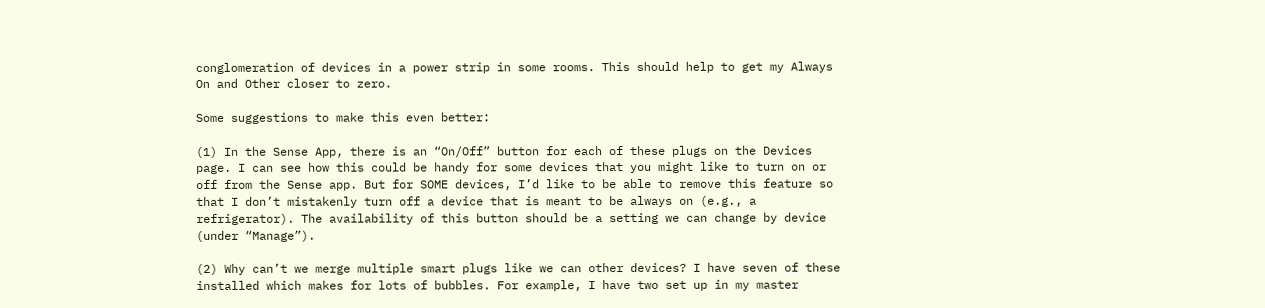conglomeration of devices in a power strip in some rooms. This should help to get my Always On and Other closer to zero.

Some suggestions to make this even better:

(1) In the Sense App, there is an “On/Off” button for each of these plugs on the Devices page. I can see how this could be handy for some devices that you might like to turn on or off from the Sense app. But for SOME devices, I’d like to be able to remove this feature so that I don’t mistakenly turn off a device that is meant to be always on (e.g., a refrigerator). The availability of this button should be a setting we can change by device (under “Manage”).

(2) Why can’t we merge multiple smart plugs like we can other devices? I have seven of these installed which makes for lots of bubbles. For example, I have two set up in my master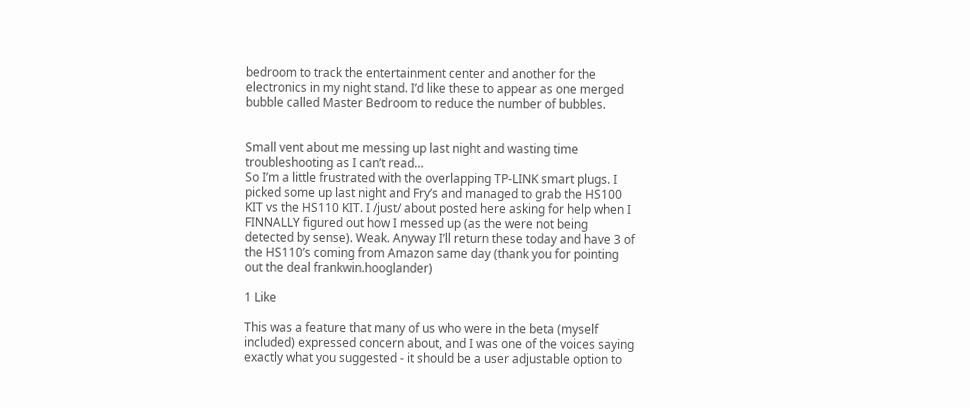bedroom to track the entertainment center and another for the electronics in my night stand. I’d like these to appear as one merged bubble called Master Bedroom to reduce the number of bubbles.


Small vent about me messing up last night and wasting time troubleshooting as I can’t read…
So I’m a little frustrated with the overlapping TP-LINK smart plugs. I picked some up last night and Fry’s and managed to grab the HS100 KIT vs the HS110 KIT. I /just/ about posted here asking for help when I FINNALLY figured out how I messed up (as the were not being detected by sense). Weak. Anyway I’ll return these today and have 3 of the HS110’s coming from Amazon same day (thank you for pointing out the deal frankwin.hooglander)

1 Like

This was a feature that many of us who were in the beta (myself included) expressed concern about, and I was one of the voices saying exactly what you suggested - it should be a user adjustable option to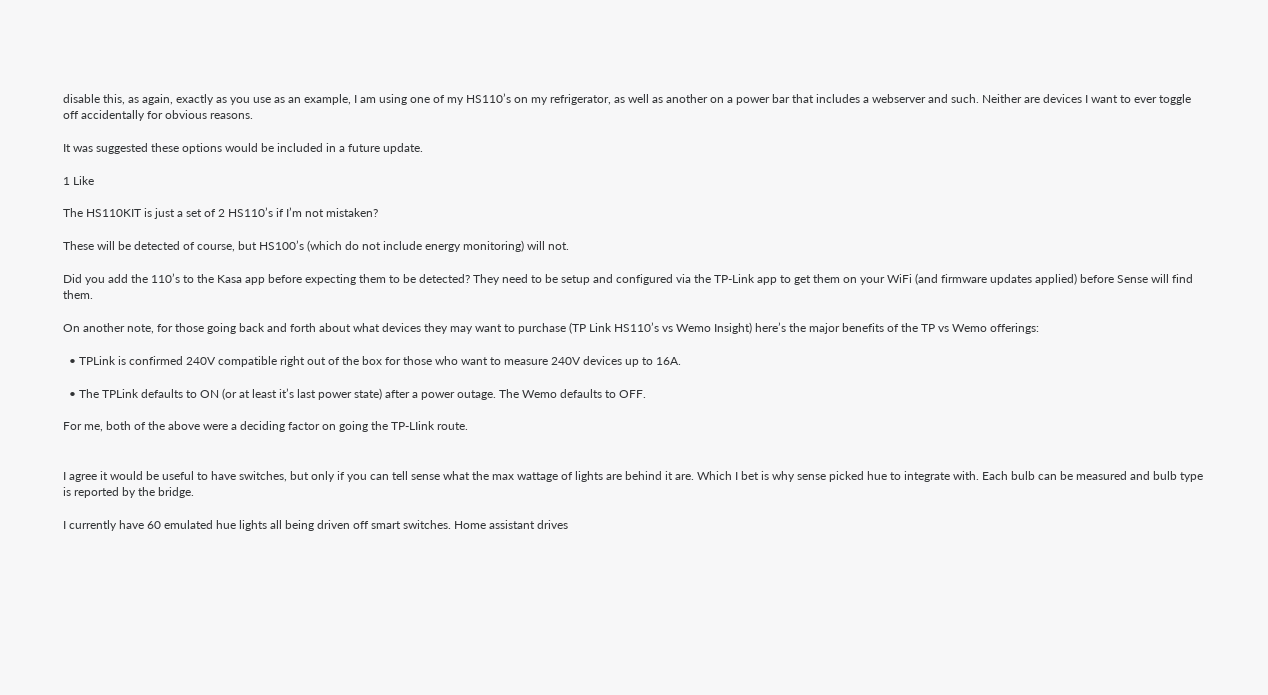disable this, as again, exactly as you use as an example, I am using one of my HS110’s on my refrigerator, as well as another on a power bar that includes a webserver and such. Neither are devices I want to ever toggle off accidentally for obvious reasons.

It was suggested these options would be included in a future update.

1 Like

The HS110KIT is just a set of 2 HS110’s if I’m not mistaken?

These will be detected of course, but HS100’s (which do not include energy monitoring) will not.

Did you add the 110’s to the Kasa app before expecting them to be detected? They need to be setup and configured via the TP-Link app to get them on your WiFi (and firmware updates applied) before Sense will find them.

On another note, for those going back and forth about what devices they may want to purchase (TP Link HS110’s vs Wemo Insight) here’s the major benefits of the TP vs Wemo offerings:

  • TPLink is confirmed 240V compatible right out of the box for those who want to measure 240V devices up to 16A.

  • The TPLink defaults to ON (or at least it’s last power state) after a power outage. The Wemo defaults to OFF.

For me, both of the above were a deciding factor on going the TP-LIink route.


I agree it would be useful to have switches, but only if you can tell sense what the max wattage of lights are behind it are. Which I bet is why sense picked hue to integrate with. Each bulb can be measured and bulb type is reported by the bridge.

I currently have 60 emulated hue lights all being driven off smart switches. Home assistant drives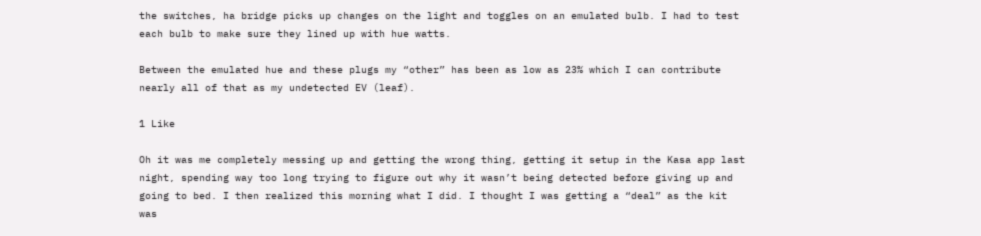the switches, ha bridge picks up changes on the light and toggles on an emulated bulb. I had to test each bulb to make sure they lined up with hue watts.

Between the emulated hue and these plugs my “other” has been as low as 23% which I can contribute nearly all of that as my undetected EV (leaf).

1 Like

Oh it was me completely messing up and getting the wrong thing, getting it setup in the Kasa app last night, spending way too long trying to figure out why it wasn’t being detected before giving up and going to bed. I then realized this morning what I did. I thought I was getting a “deal” as the kit was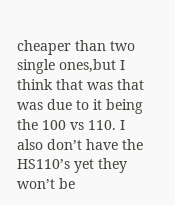cheaper than two single ones,but I think that was that was due to it being the 100 vs 110. I also don’t have the HS110’s yet they won’t be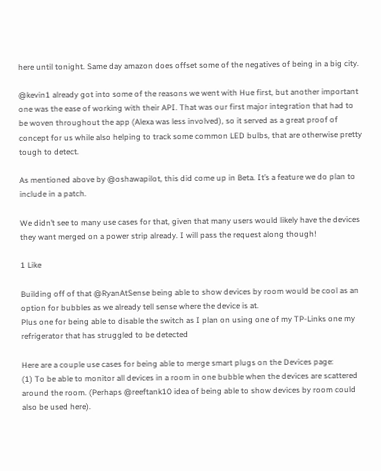here until tonight. Same day amazon does offset some of the negatives of being in a big city.

@kevin1 already got into some of the reasons we went with Hue first, but another important one was the ease of working with their API. That was our first major integration that had to be woven throughout the app (Alexa was less involved), so it served as a great proof of concept for us while also helping to track some common LED bulbs, that are otherwise pretty tough to detect.

As mentioned above by @oshawapilot, this did come up in Beta. It’s a feature we do plan to include in a patch.

We didn’t see to many use cases for that, given that many users would likely have the devices they want merged on a power strip already. I will pass the request along though!

1 Like

Building off of that @RyanAtSense being able to show devices by room would be cool as an option for bubbles as we already tell sense where the device is at.
Plus one for being able to disable the switch as I plan on using one of my TP-Links one my refrigerator that has struggled to be detected

Here are a couple use cases for being able to merge smart plugs on the Devices page:
(1) To be able to monitor all devices in a room in one bubble when the devices are scattered around the room. (Perhaps @reeftank10 idea of being able to show devices by room could also be used here).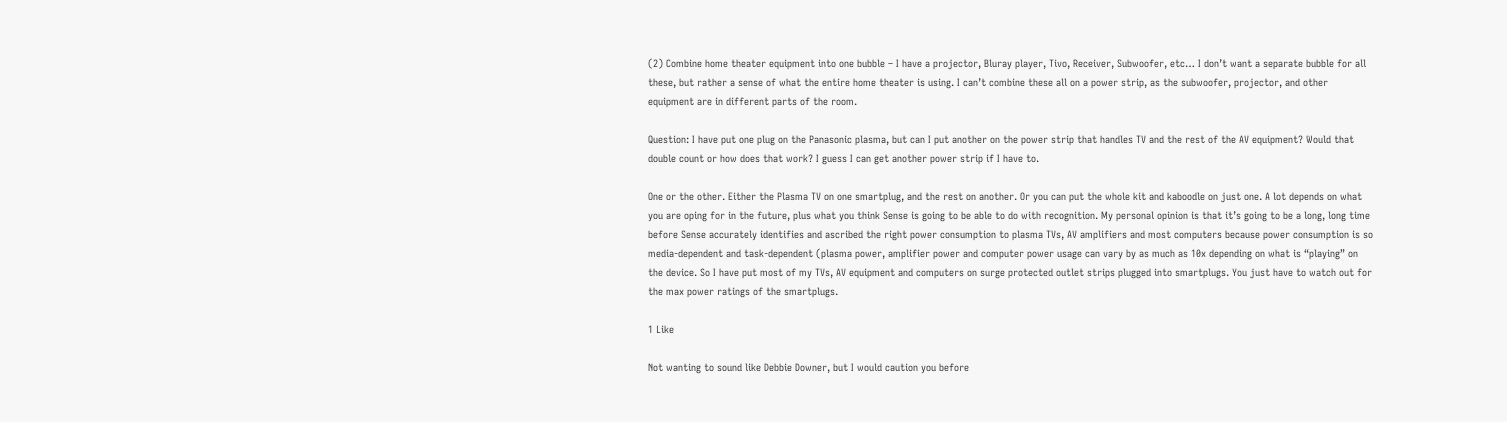(2) Combine home theater equipment into one bubble – I have a projector, Bluray player, Tivo, Receiver, Subwoofer, etc… I don’t want a separate bubble for all these, but rather a sense of what the entire home theater is using. I can’t combine these all on a power strip, as the subwoofer, projector, and other equipment are in different parts of the room.

Question: I have put one plug on the Panasonic plasma, but can I put another on the power strip that handles TV and the rest of the AV equipment? Would that double count or how does that work? I guess I can get another power strip if I have to.

One or the other. Either the Plasma TV on one smartplug, and the rest on another. Or you can put the whole kit and kaboodle on just one. A lot depends on what you are oping for in the future, plus what you think Sense is going to be able to do with recognition. My personal opinion is that it’s going to be a long, long time before Sense accurately identifies and ascribed the right power consumption to plasma TVs, AV amplifiers and most computers because power consumption is so media-dependent and task-dependent (plasma power, amplifier power and computer power usage can vary by as much as 10x depending on what is “playing” on the device. So I have put most of my TVs, AV equipment and computers on surge protected outlet strips plugged into smartplugs. You just have to watch out for the max power ratings of the smartplugs.

1 Like

Not wanting to sound like Debbie Downer, but I would caution you before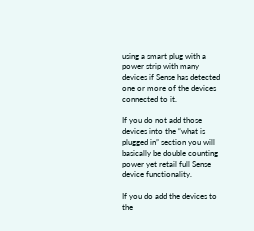using a smart plug with a power strip with many devices if Sense has detected one or more of the devices connected to it.

If you do not add those devices into the “what is plugged in” section you will basically be double counting power yet retail full Sense device functionality.

If you do add the devices to the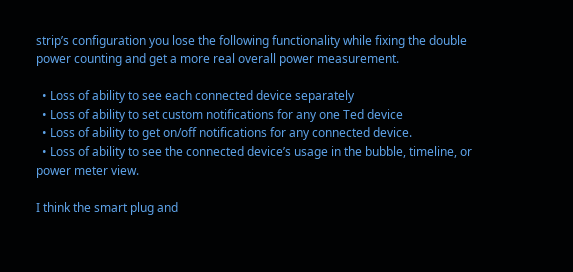strip’s configuration you lose the following functionality while fixing the double power counting and get a more real overall power measurement.

  • Loss of ability to see each connected device separately
  • Loss of ability to set custom notifications for any one Ted device
  • Loss of ability to get on/off notifications for any connected device.
  • Loss of ability to see the connected device’s usage in the bubble, timeline, or power meter view.

I think the smart plug and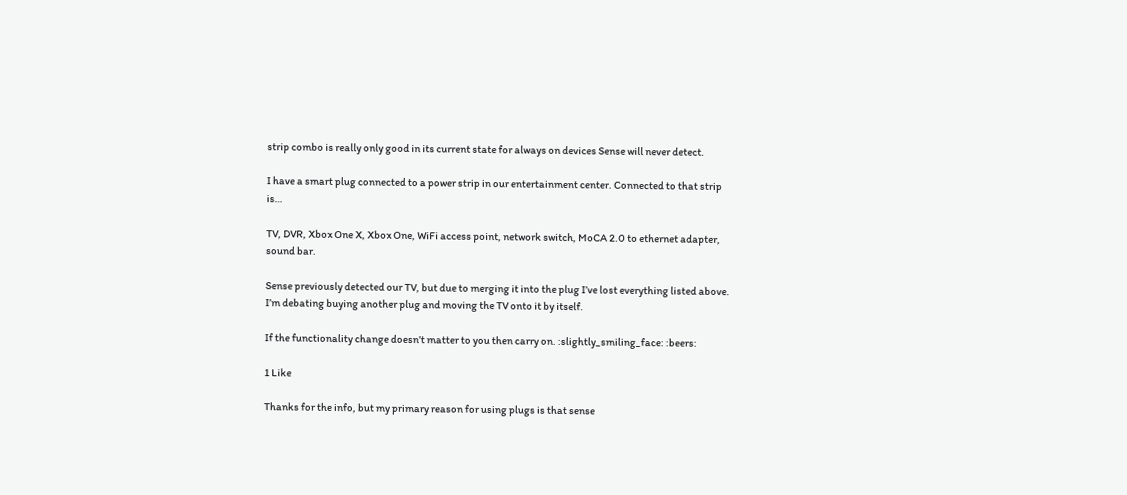strip combo is really only good in its current state for always on devices Sense will never detect.

I have a smart plug connected to a power strip in our entertainment center. Connected to that strip is…

TV, DVR, Xbox One X, Xbox One, WiFi access point, network switch, MoCA 2.0 to ethernet adapter, sound bar.

Sense previously detected our TV, but due to merging it into the plug I’ve lost everything listed above. I’m debating buying another plug and moving the TV onto it by itself.

If the functionality change doesn’t matter to you then carry on. :slightly_smiling_face: :beers:

1 Like

Thanks for the info, but my primary reason for using plugs is that sense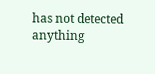has not detected anything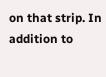on that strip. In addition to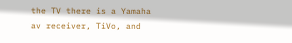the TV there is a Yamaha av receiver, TiVo, and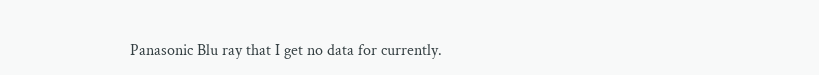Panasonic Blu ray that I get no data for currently.